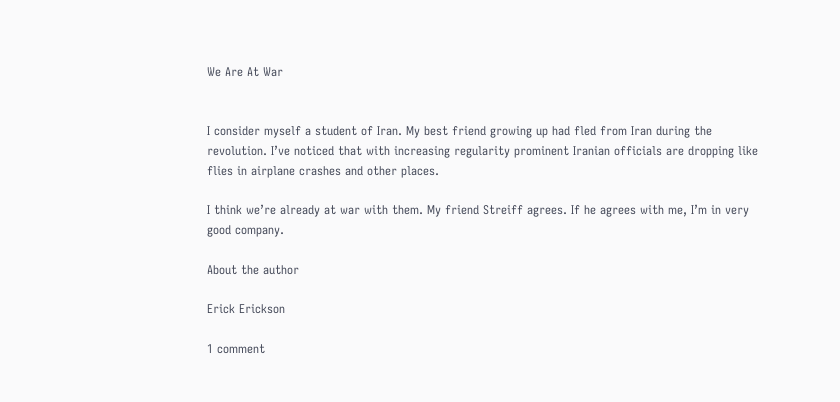We Are At War


I consider myself a student of Iran. My best friend growing up had fled from Iran during the revolution. I’ve noticed that with increasing regularity prominent Iranian officials are dropping like flies in airplane crashes and other places.

I think we’re already at war with them. My friend Streiff agrees. If he agrees with me, I’m in very good company.

About the author

Erick Erickson

1 comment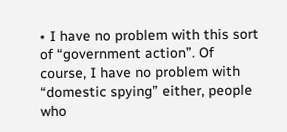• I have no problem with this sort of “government action”. Of course, I have no problem with “domestic spying” either, people who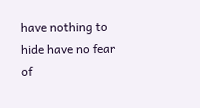have nothing to hide have no fear of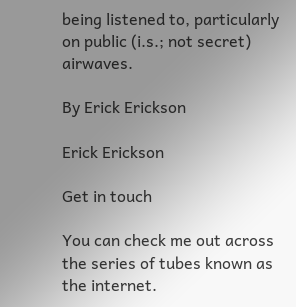being listened to, particularly on public (i.s.; not secret) airwaves.

By Erick Erickson

Erick Erickson

Get in touch

You can check me out across the series of tubes known as the internet.